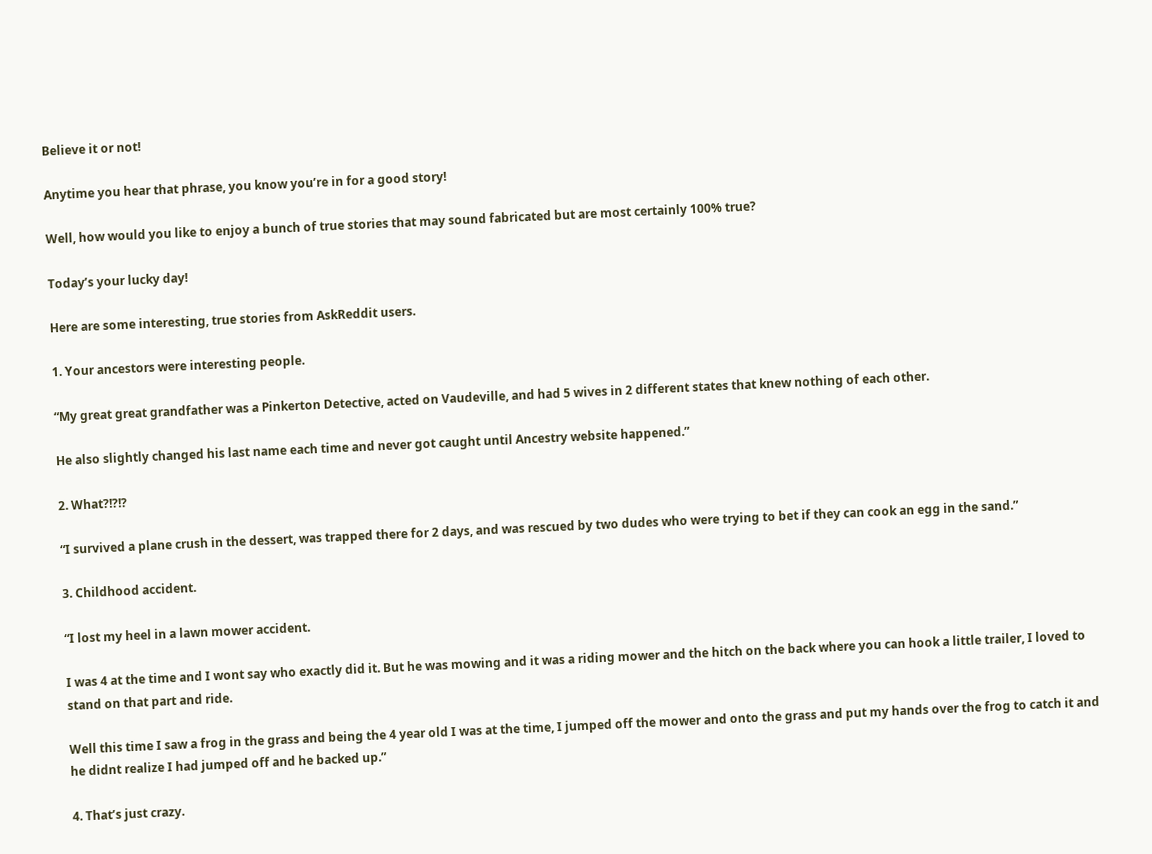Believe it or not!

Anytime you hear that phrase, you know you’re in for a good story!

Well, how would you like to enjoy a bunch of true stories that may sound fabricated but are most certainly 100% true?

Today’s your lucky day!

Here are some interesting, true stories from AskReddit users.

1. Your ancestors were interesting people.

“My great great grandfather was a Pinkerton Detective, acted on Vaudeville, and had 5 wives in 2 different states that knew nothing of each other.

He also slightly changed his last name each time and never got caught until Ancestry website happened.”

2. What?!?!?

“I survived a plane crush in the dessert, was trapped there for 2 days, and was rescued by two dudes who were trying to bet if they can cook an egg in the sand.”

3. Childhood accident.

“I lost my heel in a lawn mower accident.

I was 4 at the time and I wont say who exactly did it. But he was mowing and it was a riding mower and the hitch on the back where you can hook a little trailer, I loved to stand on that part and ride.

Well this time I saw a frog in the grass and being the 4 year old I was at the time, I jumped off the mower and onto the grass and put my hands over the frog to catch it and he didnt realize I had jumped off and he backed up.”

4. That’s just crazy.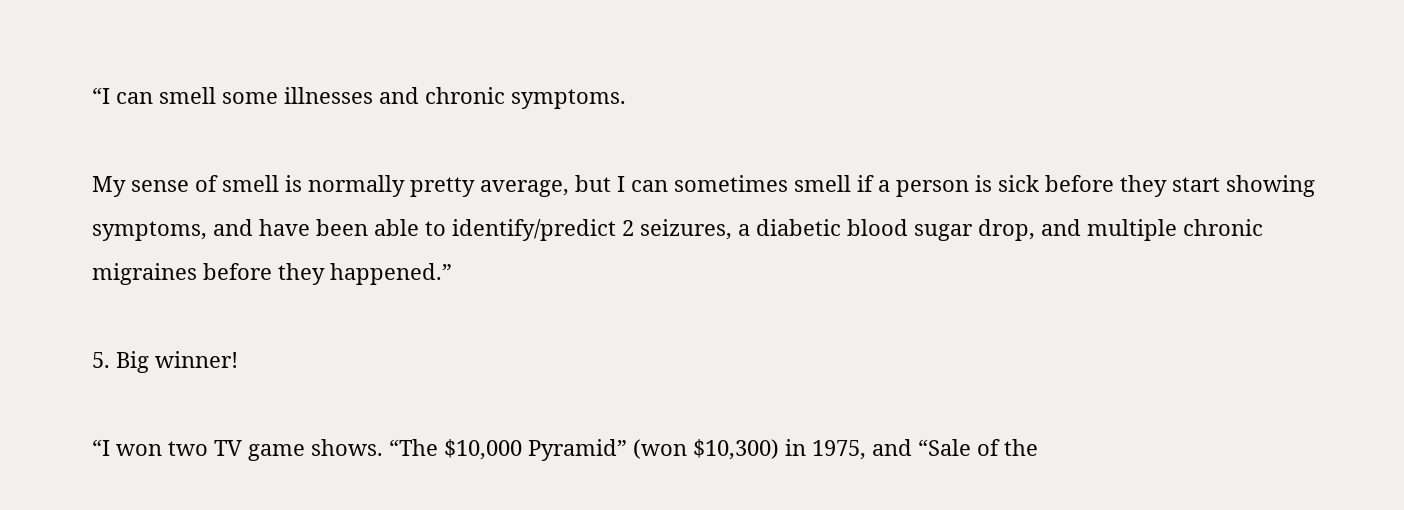“I can smell some illnesses and chronic symptoms.

My sense of smell is normally pretty average, but I can sometimes smell if a person is sick before they start showing symptoms, and have been able to identify/predict 2 seizures, a diabetic blood sugar drop, and multiple chronic migraines before they happened.”

5. Big winner!

“I won two TV game shows. “The $10,000 Pyramid” (won $10,300) in 1975, and “Sale of the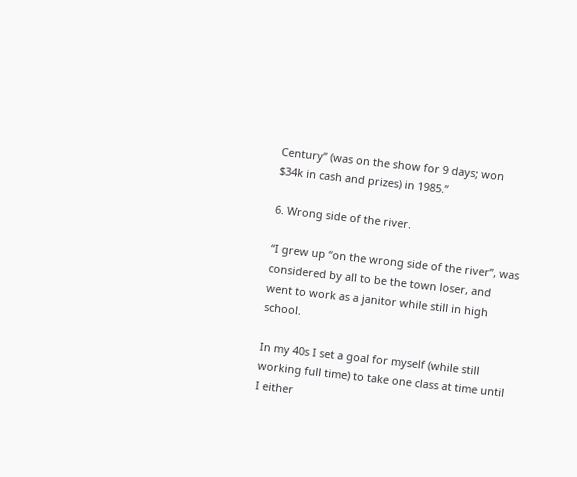Century” (was on the show for 9 days; won $34k in cash and prizes) in 1985.”

6. Wrong side of the river.

“I grew up “on the wrong side of the river”, was considered by all to be the town loser, and went to work as a janitor while still in high school.

In my 40s I set a goal for myself (while still working full time) to take one class at time until I either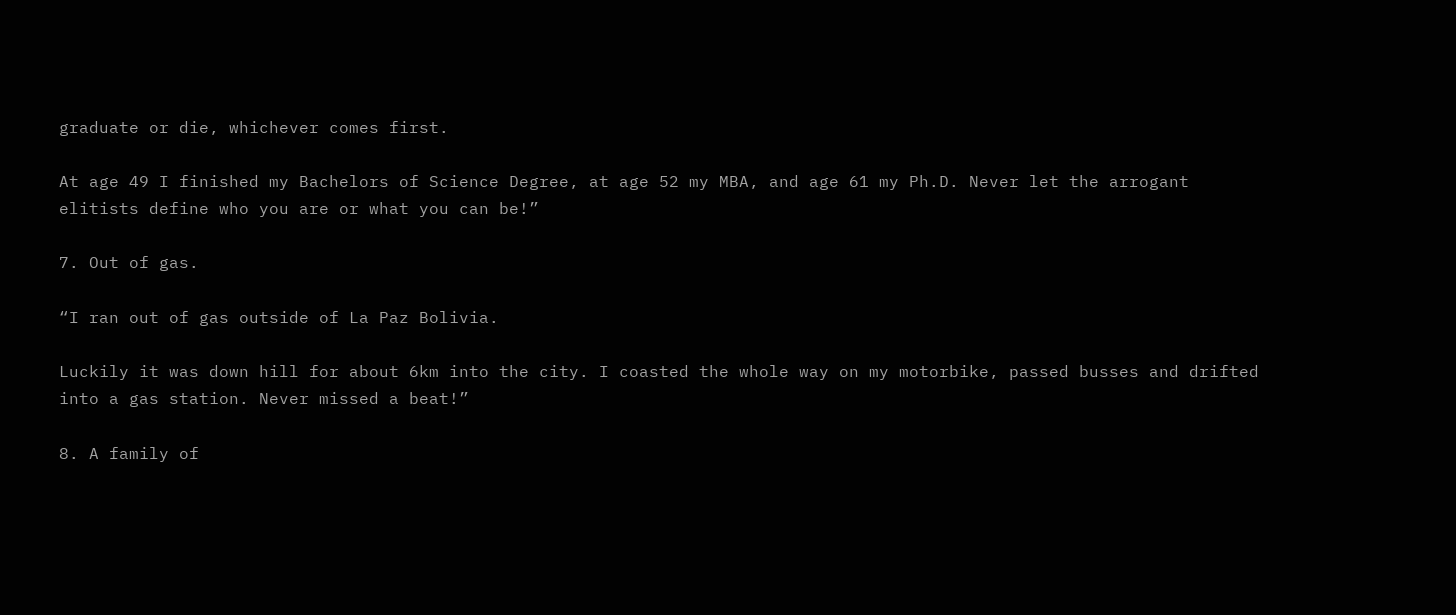graduate or die, whichever comes first.

At age 49 I finished my Bachelors of Science Degree, at age 52 my MBA, and age 61 my Ph.D. Never let the arrogant elitists define who you are or what you can be!”

7. Out of gas.

“I ran out of gas outside of La Paz Bolivia.

Luckily it was down hill for about 6km into the city. I coasted the whole way on my motorbike, passed busses and drifted into a gas station. Never missed a beat!”

8. A family of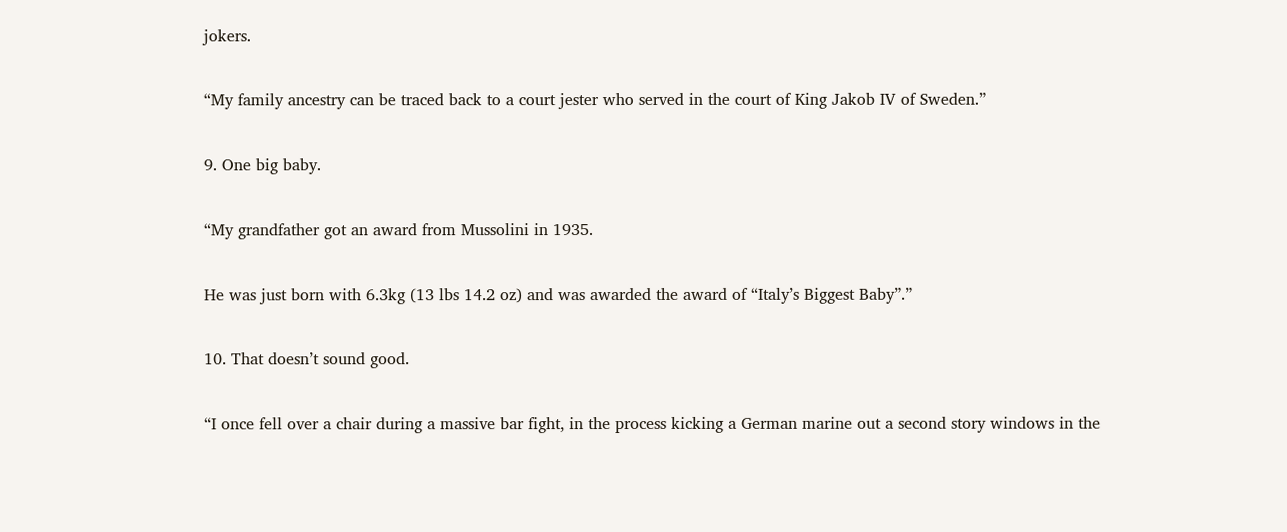jokers.

“My family ancestry can be traced back to a court jester who served in the court of King Jakob IV of Sweden.”

9. One big baby.

“My grandfather got an award from Mussolini in 1935.

He was just born with 6.3kg (13 lbs 14.2 oz) and was awarded the award of “Italy’s Biggest Baby”.”

10. That doesn’t sound good.

“I once fell over a chair during a massive bar fight, in the process kicking a German marine out a second story windows in the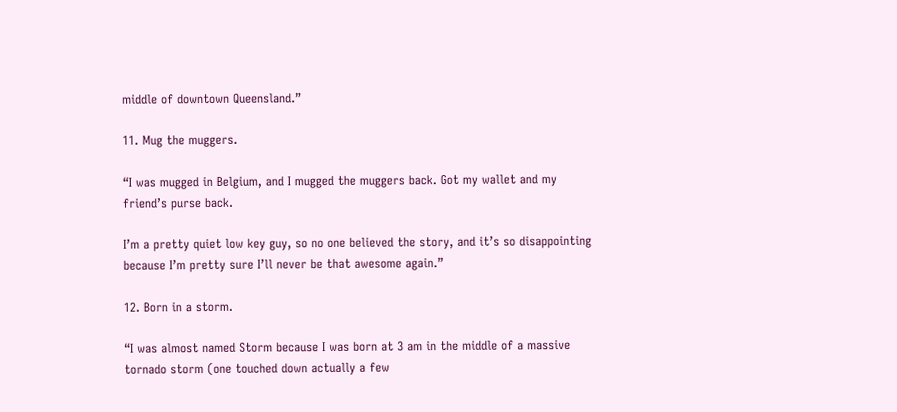middle of downtown Queensland.”

11. Mug the muggers.

“I was mugged in Belgium, and I mugged the muggers back. Got my wallet and my friend’s purse back.

I’m a pretty quiet low key guy, so no one believed the story, and it’s so disappointing because I’m pretty sure I’ll never be that awesome again.”

12. Born in a storm.

“I was almost named Storm because I was born at 3 am in the middle of a massive tornado storm (one touched down actually a few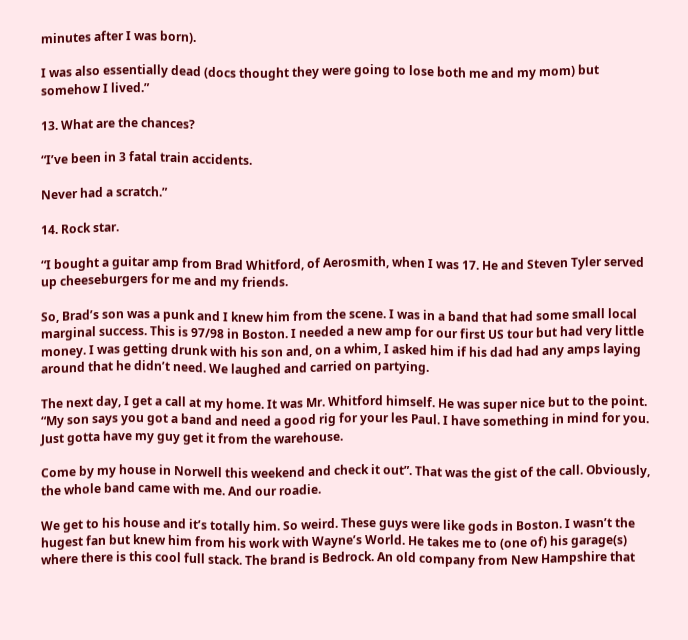minutes after I was born).

I was also essentially dead (docs thought they were going to lose both me and my mom) but somehow I lived.”

13. What are the chances?

“I’ve been in 3 fatal train accidents.

Never had a scratch.”

14. Rock star.

“I bought a guitar amp from Brad Whitford, of Aerosmith, when I was 17. He and Steven Tyler served up cheeseburgers for me and my friends.

So, Brad’s son was a punk and I knew him from the scene. I was in a band that had some small local marginal success. This is 97/98 in Boston. I needed a new amp for our first US tour but had very little money. I was getting drunk with his son and, on a whim, I asked him if his dad had any amps laying around that he didn’t need. We laughed and carried on partying.

The next day, I get a call at my home. It was Mr. Whitford himself. He was super nice but to the point. “My son says you got a band and need a good rig for your les Paul. I have something in mind for you. Just gotta have my guy get it from the warehouse.

Come by my house in Norwell this weekend and check it out”. That was the gist of the call. Obviously, the whole band came with me. And our roadie.

We get to his house and it’s totally him. So weird. These guys were like gods in Boston. I wasn’t the hugest fan but knew him from his work with Wayne’s World. He takes me to (one of) his garage(s) where there is this cool full stack. The brand is Bedrock. An old company from New Hampshire that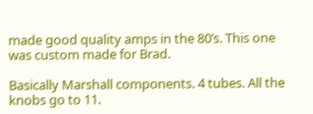made good quality amps in the 80’s. This one was custom made for Brad.

Basically Marshall components. 4 tubes. All the knobs go to 11.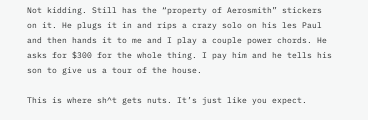Not kidding. Still has the “property of Aerosmith” stickers on it. He plugs it in and rips a crazy solo on his les Paul and then hands it to me and I play a couple power chords. He asks for $300 for the whole thing. I pay him and he tells his son to give us a tour of the house.

This is where sh^t gets nuts. It’s just like you expect.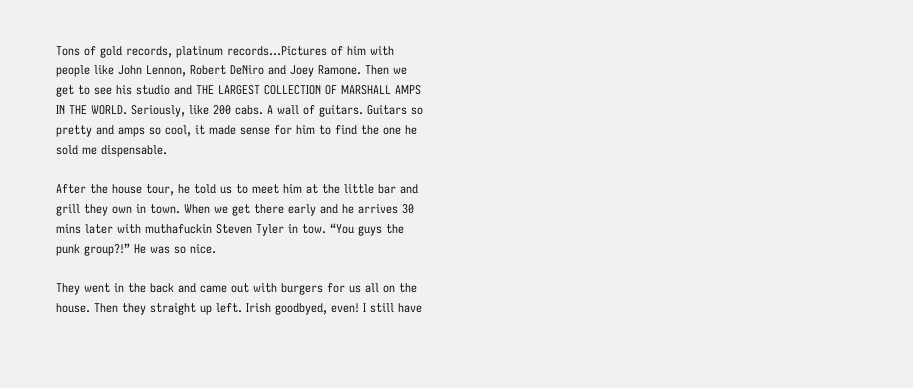Tons of gold records, platinum records…Pictures of him with people like John Lennon, Robert DeNiro and Joey Ramone. Then we get to see his studio and THE LARGEST COLLECTION OF MARSHALL AMPS IN THE WORLD. Seriously, like 200 cabs. A wall of guitars. Guitars so pretty and amps so cool, it made sense for him to find the one he sold me dispensable.

After the house tour, he told us to meet him at the little bar and grill they own in town. When we get there early and he arrives 30 mins later with muthafuckin Steven Tyler in tow. “You guys the punk group?!” He was so nice.

They went in the back and came out with burgers for us all on the house. Then they straight up left. Irish goodbyed, even! I still have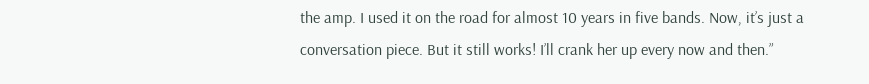the amp. I used it on the road for almost 10 years in five bands. Now, it’s just a conversation piece. But it still works! I’ll crank her up every now and then.”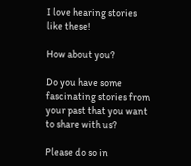I love hearing stories like these!

How about you?

Do you have some fascinating stories from your past that you want to share with us?

Please do so in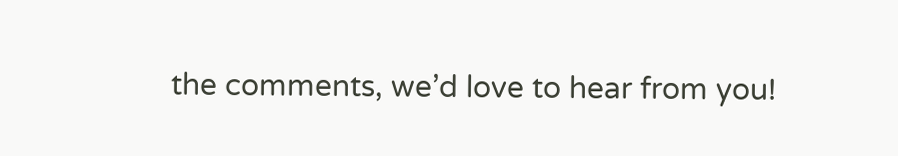the comments, we’d love to hear from you!